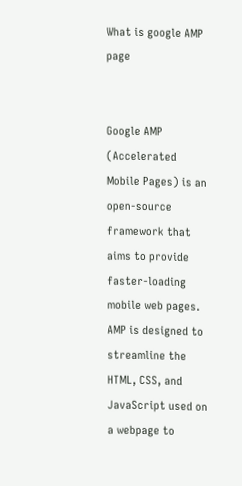What is google AMP page


Google AMP (Accelerated Mobile Pages) is an open-source framework that aims to provide faster-loading mobile web pages. AMP is designed to streamline the HTML, CSS, and JavaScript used on a webpage to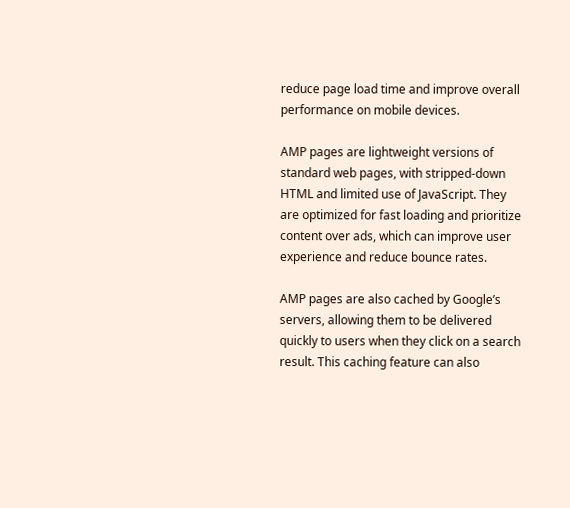reduce page load time and improve overall performance on mobile devices.

AMP pages are lightweight versions of standard web pages, with stripped-down HTML and limited use of JavaScript. They are optimized for fast loading and prioritize content over ads, which can improve user experience and reduce bounce rates.

AMP pages are also cached by Google’s servers, allowing them to be delivered quickly to users when they click on a search result. This caching feature can also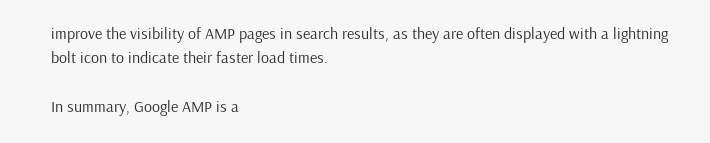improve the visibility of AMP pages in search results, as they are often displayed with a lightning bolt icon to indicate their faster load times.

In summary, Google AMP is a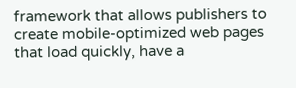framework that allows publishers to create mobile-optimized web pages that load quickly, have a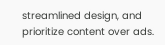streamlined design, and prioritize content over ads.